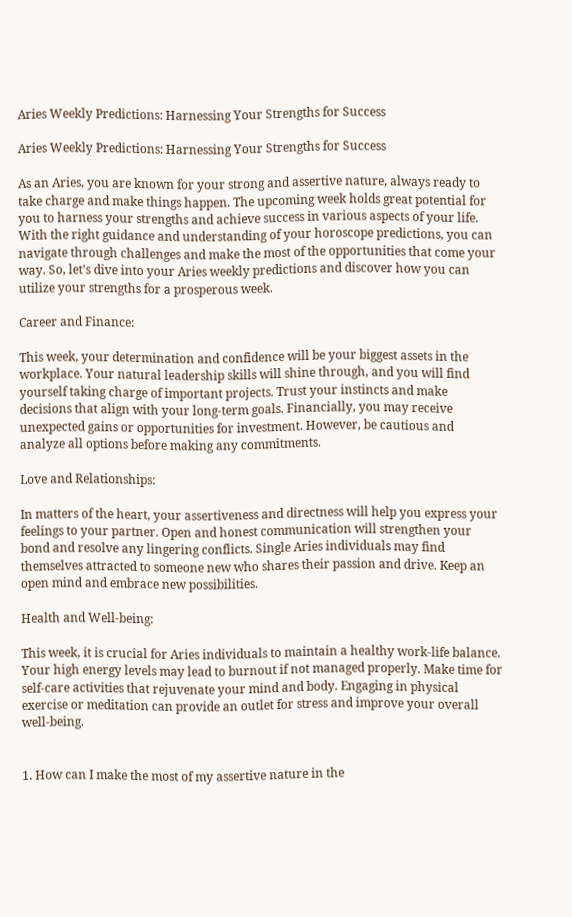Aries Weekly Predictions: Harnessing Your Strengths for Success

Aries Weekly Predictions: Harnessing Your Strengths for Success

As an Aries, you are known for your strong and assertive nature, always ready to take charge and make things happen. The upcoming week holds great potential for you to harness your strengths and achieve success in various aspects of your life. With the right guidance and understanding of your horoscope predictions, you can navigate through challenges and make the most of the opportunities that come your way. So, let’s dive into your Aries weekly predictions and discover how you can utilize your strengths for a prosperous week.

Career and Finance:

This week, your determination and confidence will be your biggest assets in the workplace. Your natural leadership skills will shine through, and you will find yourself taking charge of important projects. Trust your instincts and make decisions that align with your long-term goals. Financially, you may receive unexpected gains or opportunities for investment. However, be cautious and analyze all options before making any commitments.

Love and Relationships:

In matters of the heart, your assertiveness and directness will help you express your feelings to your partner. Open and honest communication will strengthen your bond and resolve any lingering conflicts. Single Aries individuals may find themselves attracted to someone new who shares their passion and drive. Keep an open mind and embrace new possibilities.

Health and Well-being:

This week, it is crucial for Aries individuals to maintain a healthy work-life balance. Your high energy levels may lead to burnout if not managed properly. Make time for self-care activities that rejuvenate your mind and body. Engaging in physical exercise or meditation can provide an outlet for stress and improve your overall well-being.


1. How can I make the most of my assertive nature in the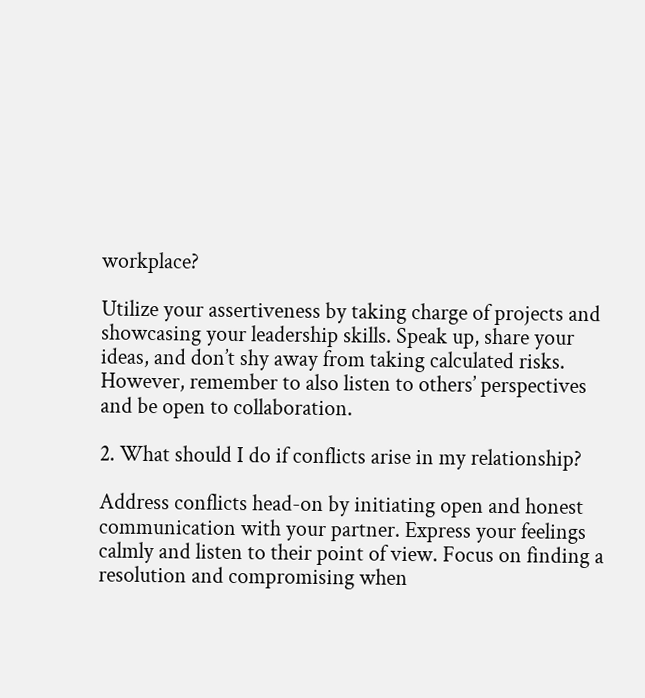workplace?

Utilize your assertiveness by taking charge of projects and showcasing your leadership skills. Speak up, share your ideas, and don’t shy away from taking calculated risks. However, remember to also listen to others’ perspectives and be open to collaboration.

2. What should I do if conflicts arise in my relationship?

Address conflicts head-on by initiating open and honest communication with your partner. Express your feelings calmly and listen to their point of view. Focus on finding a resolution and compromising when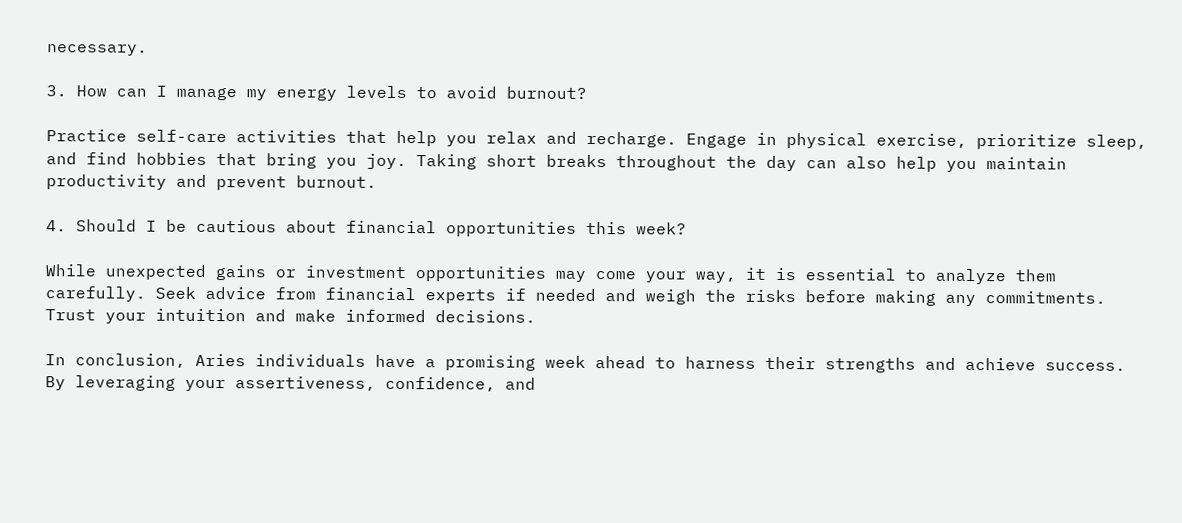necessary.

3. How can I manage my energy levels to avoid burnout?

Practice self-care activities that help you relax and recharge. Engage in physical exercise, prioritize sleep, and find hobbies that bring you joy. Taking short breaks throughout the day can also help you maintain productivity and prevent burnout.

4. Should I be cautious about financial opportunities this week?

While unexpected gains or investment opportunities may come your way, it is essential to analyze them carefully. Seek advice from financial experts if needed and weigh the risks before making any commitments. Trust your intuition and make informed decisions.

In conclusion, Aries individuals have a promising week ahead to harness their strengths and achieve success. By leveraging your assertiveness, confidence, and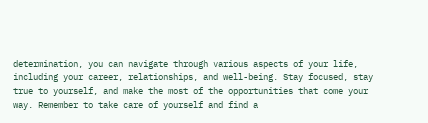determination, you can navigate through various aspects of your life, including your career, relationships, and well-being. Stay focused, stay true to yourself, and make the most of the opportunities that come your way. Remember to take care of yourself and find a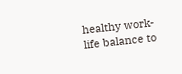healthy work-life balance to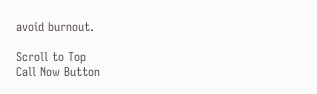avoid burnout.

Scroll to Top
Call Now Button